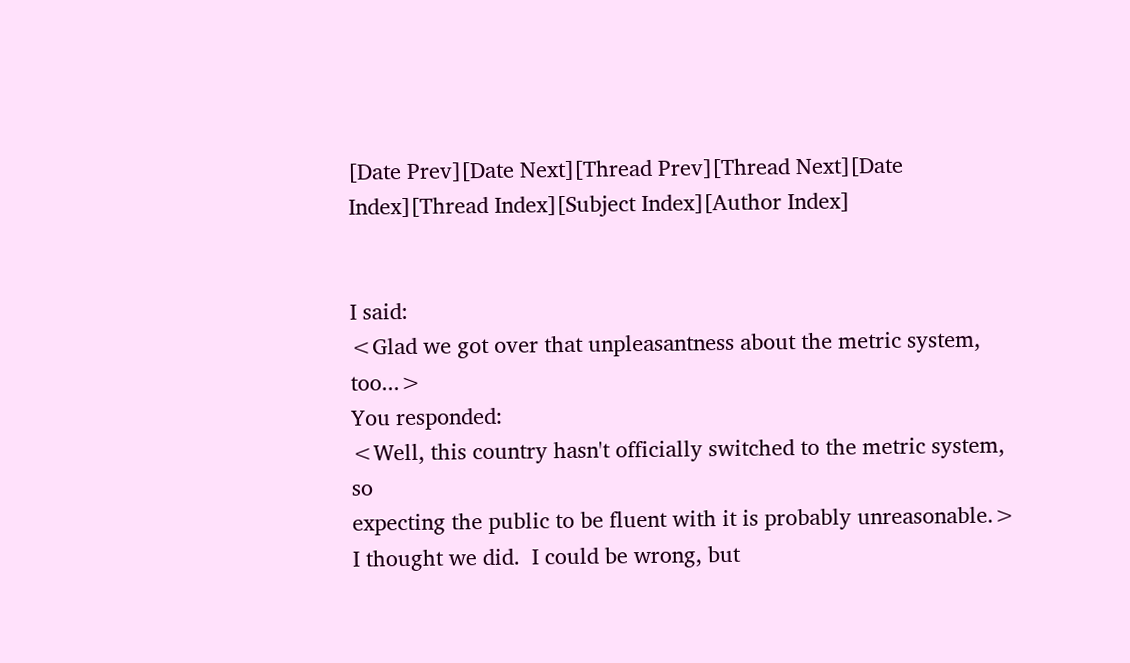[Date Prev][Date Next][Thread Prev][Thread Next][Date Index][Thread Index][Subject Index][Author Index]


I said:
<Glad we got over that unpleasantness about the metric system, too...>
You responded:
<Well, this country hasn't officially switched to the metric system, so
expecting the public to be fluent with it is probably unreasonable.>
I thought we did.  I could be wrong, but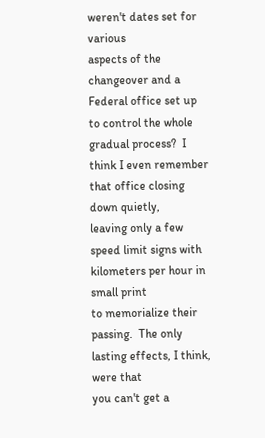weren't dates set for various
aspects of the changeover and a Federal office set up to control the whole
gradual process?  I think I even remember that office closing down quietly,
leaving only a few speed limit signs with kilometers per hour in small print
to memorialize their passing.  The only lasting effects, I think, were that
you can't get a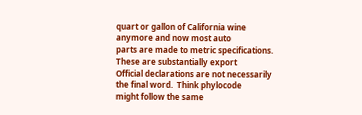quart or gallon of California wine anymore and now most auto
parts are made to metric specifications.  These are substantially export
Official declarations are not necessarily the final word.  Think phylocode
might follow the same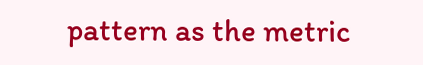pattern as the metric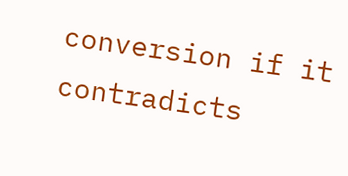conversion if it contradicts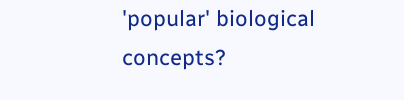'popular' biological concepts?